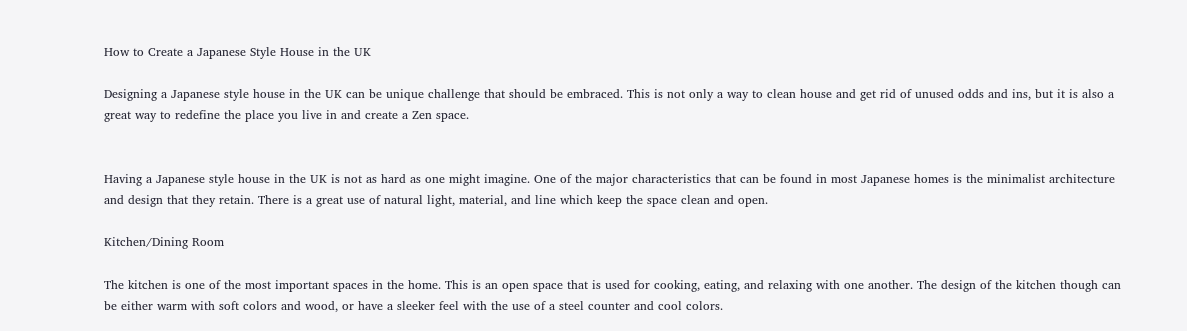How to Create a Japanese Style House in the UK

Designing a Japanese style house in the UK can be unique challenge that should be embraced. This is not only a way to clean house and get rid of unused odds and ins, but it is also a great way to redefine the place you live in and create a Zen space.


Having a Japanese style house in the UK is not as hard as one might imagine. One of the major characteristics that can be found in most Japanese homes is the minimalist architecture and design that they retain. There is a great use of natural light, material, and line which keep the space clean and open.

Kitchen/Dining Room

The kitchen is one of the most important spaces in the home. This is an open space that is used for cooking, eating, and relaxing with one another. The design of the kitchen though can be either warm with soft colors and wood, or have a sleeker feel with the use of a steel counter and cool colors.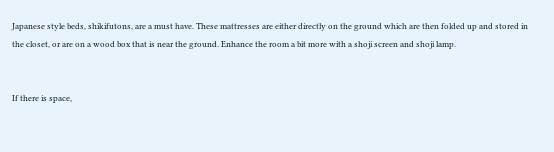Japanese style beds, shikifutons, are a must have. These mattresses are either directly on the ground which are then folded up and stored in the closet, or are on a wood box that is near the ground. Enhance the room a bit more with a shoji screen and shoji lamp.


If there is space,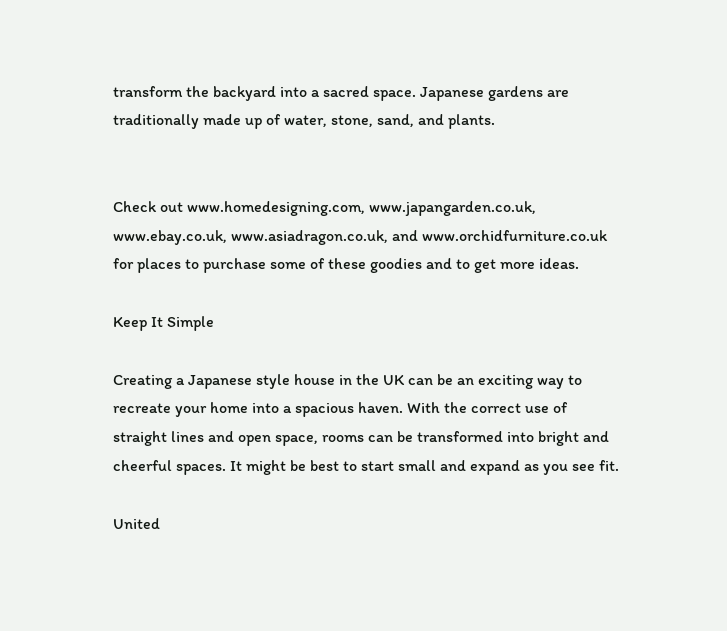transform the backyard into a sacred space. Japanese gardens are traditionally made up of water, stone, sand, and plants.


Check out www.homedesigning.com, www.japangarden.co.uk, www.ebay.co.uk, www.asiadragon.co.uk, and www.orchidfurniture.co.uk for places to purchase some of these goodies and to get more ideas.

Keep It Simple

Creating a Japanese style house in the UK can be an exciting way to recreate your home into a spacious haven. With the correct use of straight lines and open space, rooms can be transformed into bright and cheerful spaces. It might be best to start small and expand as you see fit.

United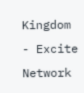Kingdom - Excite Network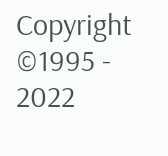Copyright ©1995 - 2022